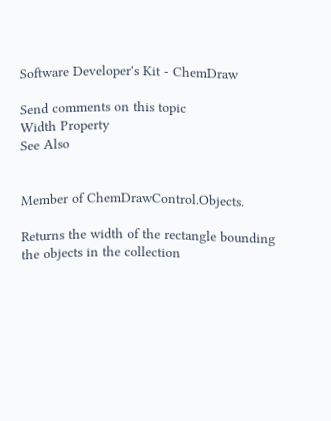Software Developer's Kit - ChemDraw

Send comments on this topic
Width Property
See Also


Member of ChemDrawControl.Objects.

Returns the width of the rectangle bounding the objects in the collection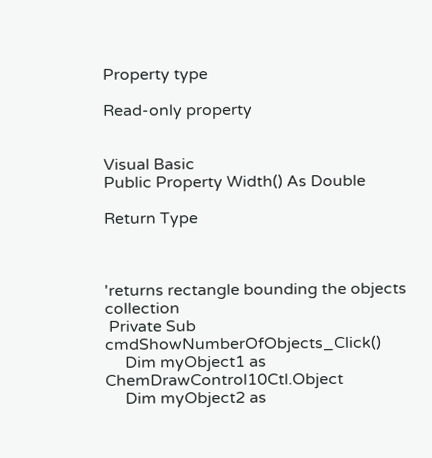Property type

Read-only property


Visual Basic
Public Property Width() As Double

Return Type



'returns rectangle bounding the objects collection
 Private Sub cmdShowNumberOfObjects_Click()
     Dim myObject1 as ChemDrawControl10Ctl.Object
     Dim myObject2 as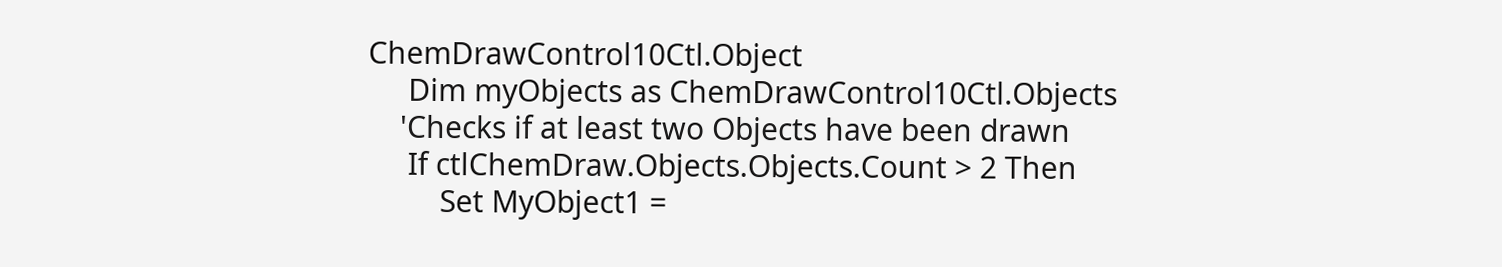ChemDrawControl10Ctl.Object
     Dim myObjects as ChemDrawControl10Ctl.Objects
    'Checks if at least two Objects have been drawn
     If ctlChemDraw.Objects.Objects.Count > 2 Then
         Set MyObject1 =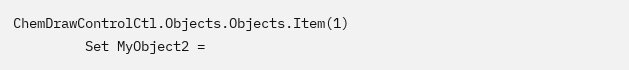ChemDrawControlCtl.Objects.Objects.Item(1)
         Set MyObject2 =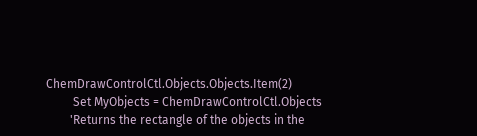ChemDrawControlCtl.Objects.Objects.Item(2)
         Set MyObjects = ChemDrawControlCtl.Objects
        'Returns the rectangle of the objects in the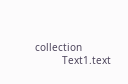collection
         Text1.text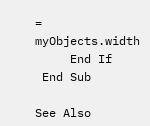= myObjects.width
     End If
 End Sub

See Also